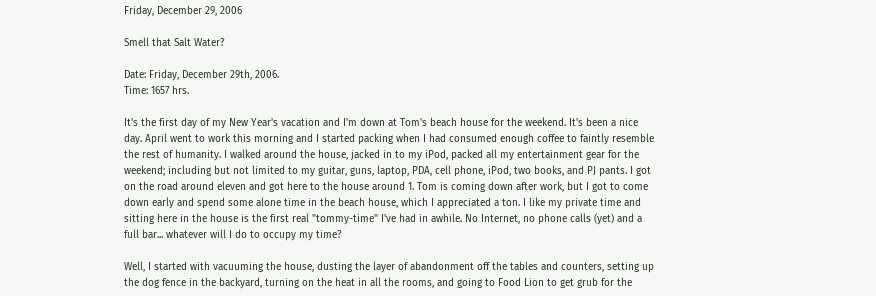Friday, December 29, 2006

Smell that Salt Water?

Date: Friday, December 29th, 2006.
Time: 1657 hrs.

It's the first day of my New Year's vacation and I'm down at Tom's beach house for the weekend. It's been a nice day. April went to work this morning and I started packing when I had consumed enough coffee to faintly resemble the rest of humanity. I walked around the house, jacked in to my iPod, packed all my entertainment gear for the weekend; including but not limited to my guitar, guns, laptop, PDA, cell phone, iPod, two books, and PJ pants. I got on the road around eleven and got here to the house around 1. Tom is coming down after work, but I got to come down early and spend some alone time in the beach house, which I appreciated a ton. I like my private time and sitting here in the house is the first real "tommy-time" I've had in awhile. No Internet, no phone calls (yet) and a full bar... whatever will I do to occupy my time?

Well, I started with vacuuming the house, dusting the layer of abandonment off the tables and counters, setting up the dog fence in the backyard, turning on the heat in all the rooms, and going to Food Lion to get grub for the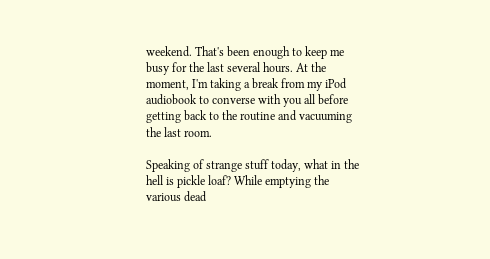weekend. That's been enough to keep me busy for the last several hours. At the moment, I'm taking a break from my iPod audiobook to converse with you all before getting back to the routine and vacuuming the last room.

Speaking of strange stuff today, what in the hell is pickle loaf? While emptying the various dead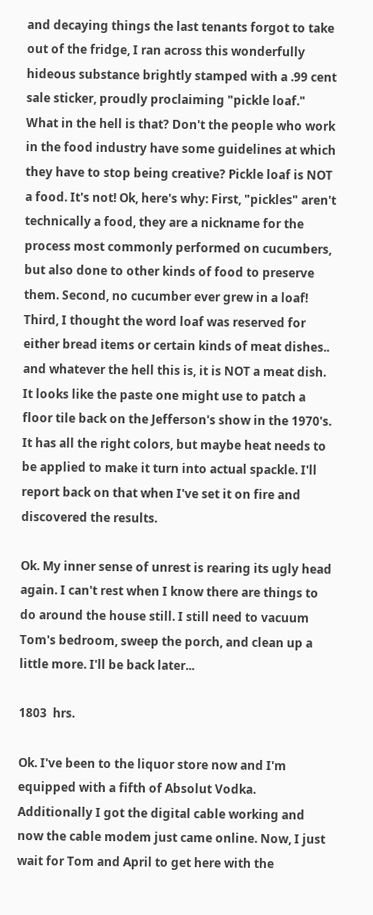and decaying things the last tenants forgot to take out of the fridge, I ran across this wonderfully hideous substance brightly stamped with a .99 cent sale sticker, proudly proclaiming "pickle loaf." What in the hell is that? Don't the people who work in the food industry have some guidelines at which they have to stop being creative? Pickle loaf is NOT a food. It's not! Ok, here's why: First, "pickles" aren't technically a food, they are a nickname for the process most commonly performed on cucumbers, but also done to other kinds of food to preserve them. Second, no cucumber ever grew in a loaf! Third, I thought the word loaf was reserved for either bread items or certain kinds of meat dishes.. and whatever the hell this is, it is NOT a meat dish. It looks like the paste one might use to patch a floor tile back on the Jefferson's show in the 1970's. It has all the right colors, but maybe heat needs to be applied to make it turn into actual spackle. I'll report back on that when I've set it on fire and discovered the results.

Ok. My inner sense of unrest is rearing its ugly head again. I can't rest when I know there are things to do around the house still. I still need to vacuum Tom's bedroom, sweep the porch, and clean up a little more. I'll be back later...

1803  hrs.

Ok. I've been to the liquor store now and I'm equipped with a fifth of Absolut Vodka. Additionally I got the digital cable working and now the cable modem just came online. Now, I just wait for Tom and April to get here with the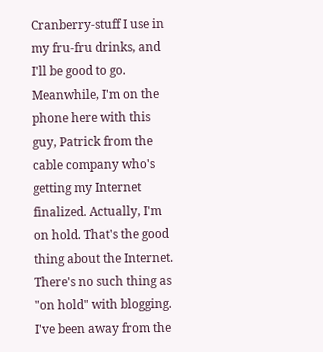Cranberry-stuff I use in my fru-fru drinks, and I'll be good to go. Meanwhile, I'm on the phone here with this guy, Patrick from the cable company who's getting my Internet finalized. Actually, I'm on hold. That's the good thing about the Internet. There's no such thing as "on hold" with blogging. I've been away from the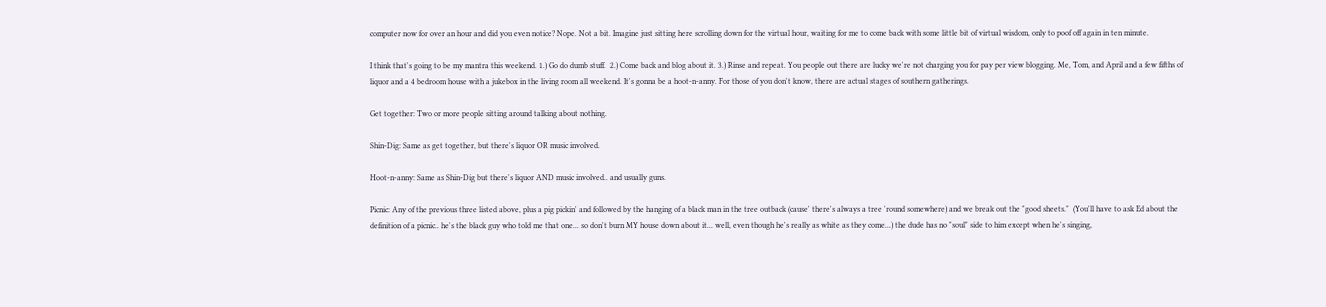computer now for over an hour and did you even notice? Nope. Not a bit. Imagine just sitting here scrolling down for the virtual hour, waiting for me to come back with some little bit of virtual wisdom, only to poof off again in ten minute.

I think that's going to be my mantra this weekend. 1.) Go do dumb stuff.  2.) Come back and blog about it. 3.) Rinse and repeat. You people out there are lucky we're not charging you for pay per view blogging. Me, Tom, and April and a few fifths of liquor and a 4 bedroom house with a jukebox in the living room all weekend. It's gonna be a hoot-n-anny. For those of you don't know, there are actual stages of southern gatherings.

Get together: Two or more people sitting around talking about nothing.

Shin-Dig: Same as get together, but there's liquor OR music involved.

Hoot-n-anny: Same as Shin-Dig but there's liquor AND music involved.. and usually guns.

Picnic: Any of the previous three listed above, plus a pig pickin' and followed by the hanging of a black man in the tree outback (cause' there's always a tree 'round somewhere) and we break out the "good sheets."  (You'll have to ask Ed about the definition of a picnic.. he's the black guy who told me that one... so don't burn MY house down about it... well, even though he's really as white as they come...) the dude has no "soul" side to him except when he's singing,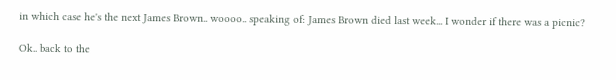in which case he's the next James Brown.. woooo.. speaking of: James Brown died last week... I wonder if there was a picnic?

Ok.. back to the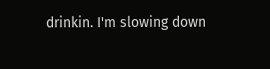drinkin. I'm slowing down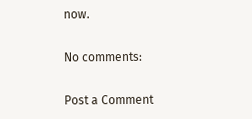now.

No comments:

Post a Comment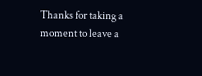Thanks for taking a moment to leave a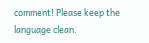comment! Please keep the language clean.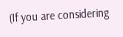(If you are considering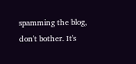spamming the blog, don't bother. It's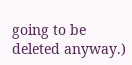going to be deleted anyway.)